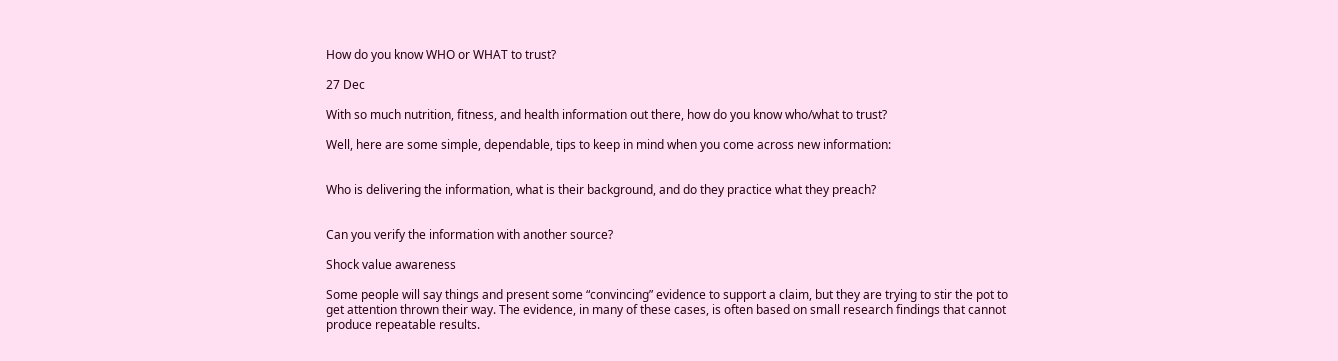How do you know WHO or WHAT to trust?

27 Dec

With so much nutrition, fitness, and health information out there, how do you know who/what to trust?

Well, here are some simple, dependable, tips to keep in mind when you come across new information:


Who is delivering the information, what is their background, and do they practice what they preach?


Can you verify the information with another source?

Shock value awareness

Some people will say things and present some “convincing” evidence to support a claim, but they are trying to stir the pot to get attention thrown their way. The evidence, in many of these cases, is often based on small research findings that cannot produce repeatable results.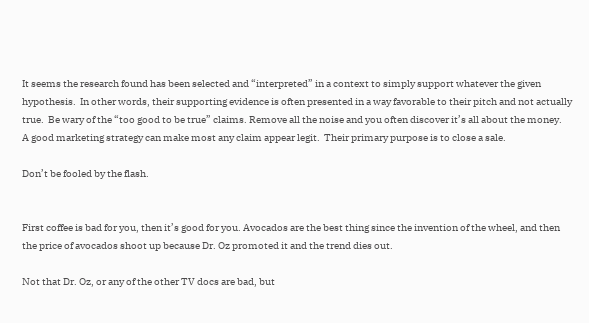It seems the research found has been selected and “interpreted” in a context to simply support whatever the given hypothesis.  In other words, their supporting evidence is often presented in a way favorable to their pitch and not actually true.  Be wary of the “too good to be true” claims. Remove all the noise and you often discover it’s all about the money.  A good marketing strategy can make most any claim appear legit.  Their primary purpose is to close a sale.

Don’t be fooled by the flash.


First coffee is bad for you, then it’s good for you. Avocados are the best thing since the invention of the wheel, and then the price of avocados shoot up because Dr. Oz promoted it and the trend dies out.

Not that Dr. Oz, or any of the other TV docs are bad, but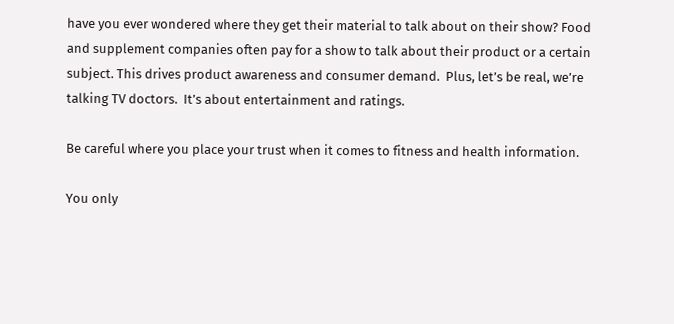have you ever wondered where they get their material to talk about on their show? Food and supplement companies often pay for a show to talk about their product or a certain subject. This drives product awareness and consumer demand.  Plus, let’s be real, we’re talking TV doctors.  It’s about entertainment and ratings.

Be careful where you place your trust when it comes to fitness and health information.

You only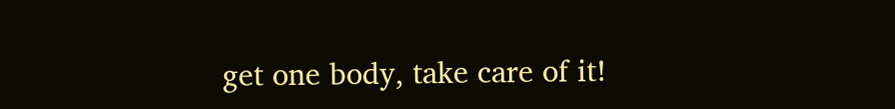get one body, take care of it!